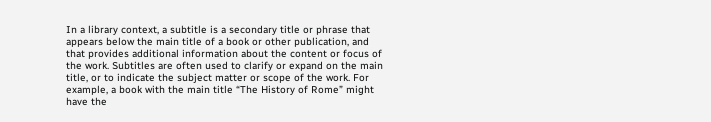In a library context, a subtitle is a secondary title or phrase that appears below the main title of a book or other publication, and that provides additional information about the content or focus of the work. Subtitles are often used to clarify or expand on the main title, or to indicate the subject matter or scope of the work. For example, a book with the main title “The History of Rome” might have the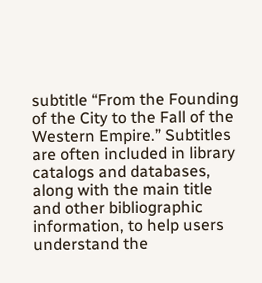subtitle “From the Founding of the City to the Fall of the Western Empire.” Subtitles are often included in library catalogs and databases, along with the main title and other bibliographic information, to help users understand the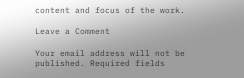content and focus of the work.

Leave a Comment

Your email address will not be published. Required fields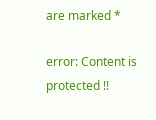are marked *

error: Content is protected !!